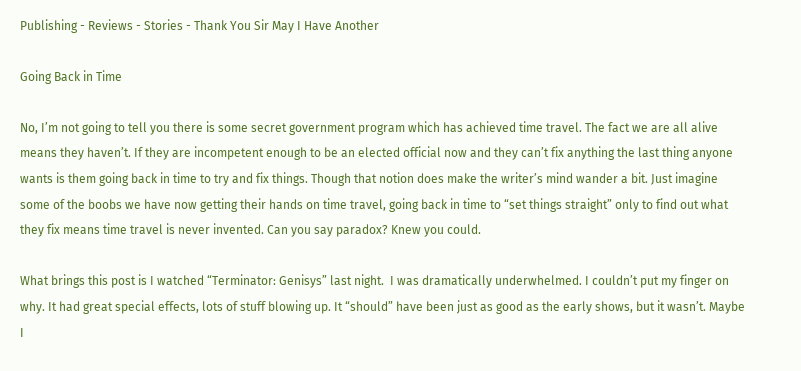Publishing - Reviews - Stories - Thank You Sir May I Have Another

Going Back in Time

No, I’m not going to tell you there is some secret government program which has achieved time travel. The fact we are all alive means they haven’t. If they are incompetent enough to be an elected official now and they can’t fix anything the last thing anyone wants is them going back in time to try and fix things. Though that notion does make the writer’s mind wander a bit. Just imagine some of the boobs we have now getting their hands on time travel, going back in time to “set things straight” only to find out what they fix means time travel is never invented. Can you say paradox? Knew you could.

What brings this post is I watched “Terminator: Genisys” last night.  I was dramatically underwhelmed. I couldn’t put my finger on why. It had great special effects, lots of stuff blowing up. It “should” have been just as good as the early shows, but it wasn’t. Maybe I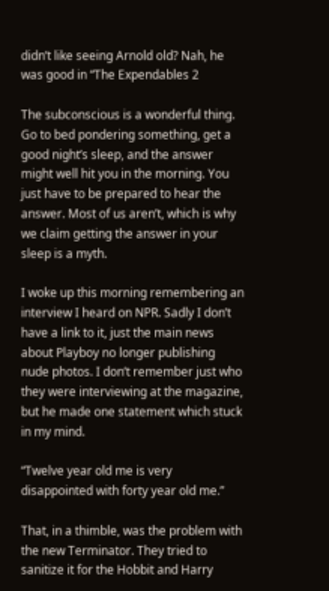didn’t like seeing Arnold old? Nah, he was good in “The Expendables 2

The subconscious is a wonderful thing. Go to bed pondering something, get a good night’s sleep, and the answer might well hit you in the morning. You just have to be prepared to hear the answer. Most of us aren’t, which is why we claim getting the answer in your sleep is a myth.

I woke up this morning remembering an interview I heard on NPR. Sadly I don’t have a link to it, just the main news about Playboy no longer publishing nude photos. I don’t remember just who they were interviewing at the magazine, but he made one statement which stuck in my mind.

“Twelve year old me is very disappointed with forty year old me.”

That, in a thimble, was the problem with the new Terminator. They tried to sanitize it for the Hobbit and Harry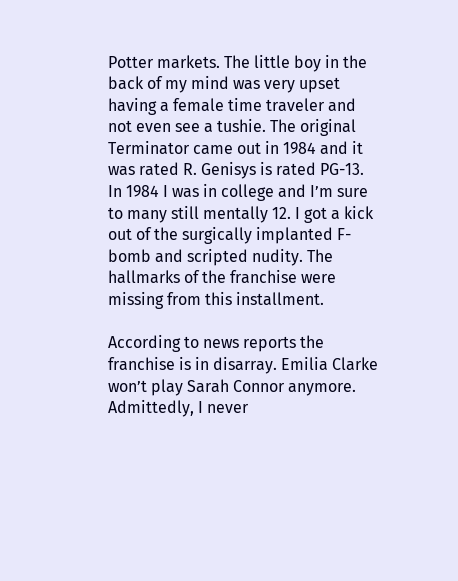Potter markets. The little boy in the back of my mind was very upset having a female time traveler and not even see a tushie. The original Terminator came out in 1984 and it was rated R. Genisys is rated PG-13. In 1984 I was in college and I’m sure to many still mentally 12. I got a kick out of the surgically implanted F-bomb and scripted nudity. The hallmarks of the franchise were missing from this installment.

According to news reports the franchise is in disarray. Emilia Clarke won’t play Sarah Connor anymore. Admittedly, I never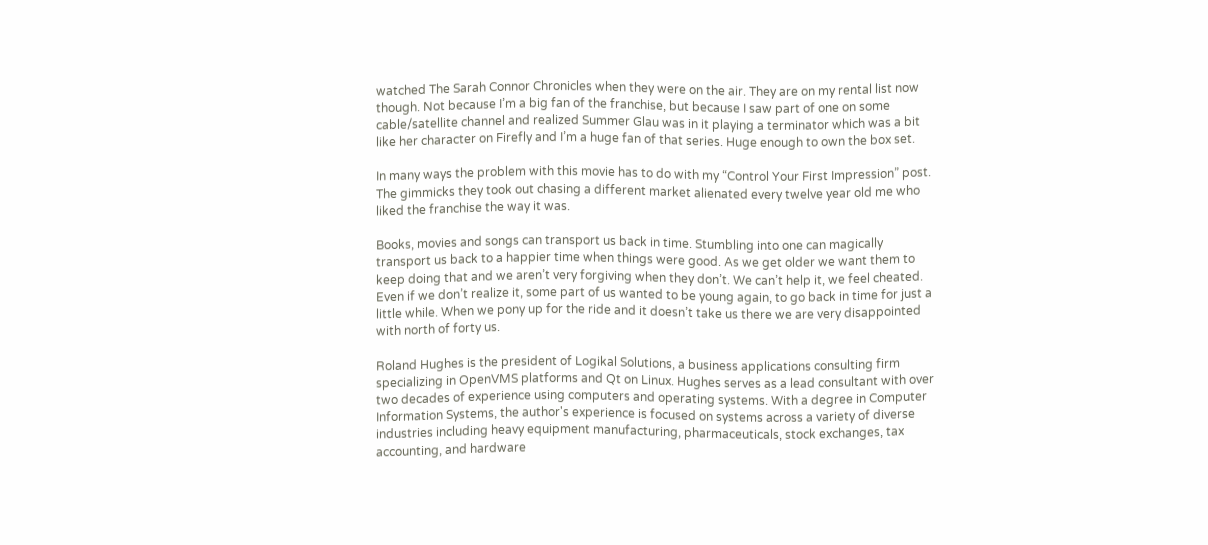watched The Sarah Connor Chronicles when they were on the air. They are on my rental list now though. Not because I’m a big fan of the franchise, but because I saw part of one on some cable/satellite channel and realized Summer Glau was in it playing a terminator which was a bit like her character on Firefly and I’m a huge fan of that series. Huge enough to own the box set.

In many ways the problem with this movie has to do with my “Control Your First Impression” post. The gimmicks they took out chasing a different market alienated every twelve year old me who liked the franchise the way it was.

Books, movies and songs can transport us back in time. Stumbling into one can magically transport us back to a happier time when things were good. As we get older we want them to keep doing that and we aren’t very forgiving when they don’t. We can’t help it, we feel cheated. Even if we don’t realize it, some part of us wanted to be young again, to go back in time for just a little while. When we pony up for the ride and it doesn’t take us there we are very disappointed with north of forty us.

Roland Hughes is the president of Logikal Solutions, a business applications consulting firm specializing in OpenVMS platforms and Qt on Linux. Hughes serves as a lead consultant with over two decades of experience using computers and operating systems. With a degree in Computer Information Systems, the author's experience is focused on systems across a variety of diverse industries including heavy equipment manufacturing, pharmaceuticals, stock exchanges, tax accounting, and hardware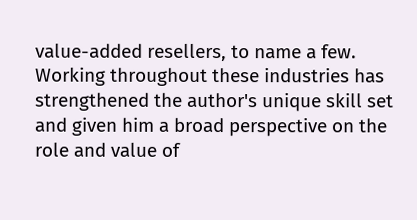value-added resellers, to name a few. Working throughout these industries has strengthened the author's unique skill set and given him a broad perspective on the role and value of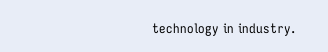technology in industry.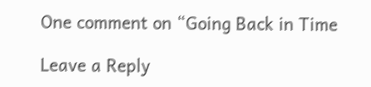One comment on “Going Back in Time

Leave a Reply